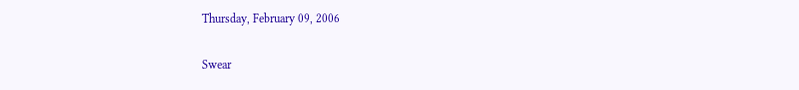Thursday, February 09, 2006

Swear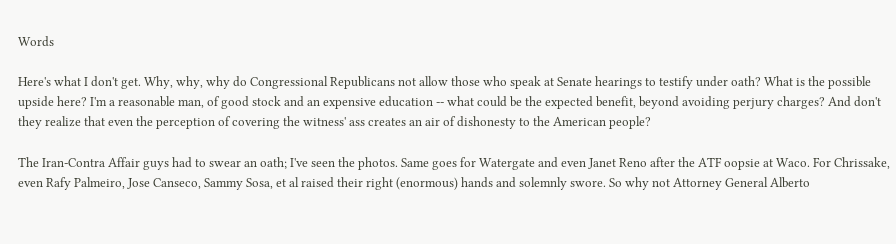Words

Here's what I don't get. Why, why, why do Congressional Republicans not allow those who speak at Senate hearings to testify under oath? What is the possible upside here? I'm a reasonable man, of good stock and an expensive education -- what could be the expected benefit, beyond avoiding perjury charges? And don't they realize that even the perception of covering the witness' ass creates an air of dishonesty to the American people?

The Iran-Contra Affair guys had to swear an oath; I've seen the photos. Same goes for Watergate and even Janet Reno after the ATF oopsie at Waco. For Chrissake, even Rafy Palmeiro, Jose Canseco, Sammy Sosa, et al raised their right (enormous) hands and solemnly swore. So why not Attorney General Alberto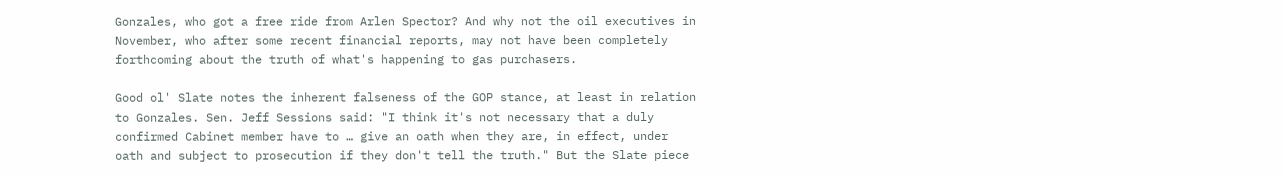Gonzales, who got a free ride from Arlen Spector? And why not the oil executives in November, who after some recent financial reports, may not have been completely forthcoming about the truth of what's happening to gas purchasers.

Good ol' Slate notes the inherent falseness of the GOP stance, at least in relation to Gonzales. Sen. Jeff Sessions said: "I think it's not necessary that a duly confirmed Cabinet member have to … give an oath when they are, in effect, under oath and subject to prosecution if they don't tell the truth." But the Slate piece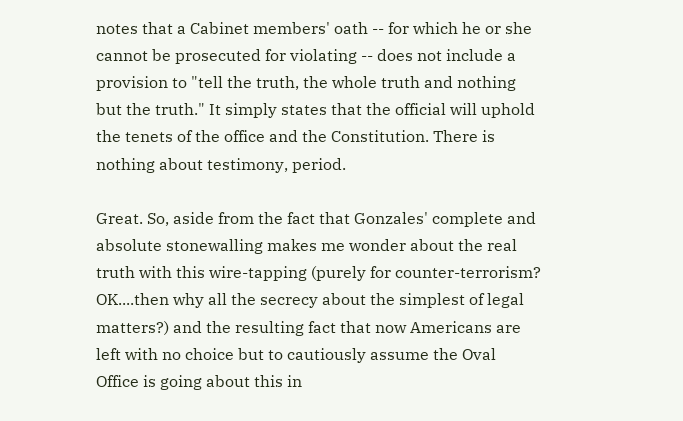notes that a Cabinet members' oath -- for which he or she cannot be prosecuted for violating -- does not include a provision to "tell the truth, the whole truth and nothing but the truth." It simply states that the official will uphold the tenets of the office and the Constitution. There is nothing about testimony, period.

Great. So, aside from the fact that Gonzales' complete and absolute stonewalling makes me wonder about the real truth with this wire-tapping (purely for counter-terrorism? OK....then why all the secrecy about the simplest of legal matters?) and the resulting fact that now Americans are left with no choice but to cautiously assume the Oval Office is going about this in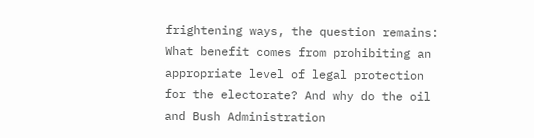frightening ways, the question remains: What benefit comes from prohibiting an appropriate level of legal protection for the electorate? And why do the oil and Bush Administration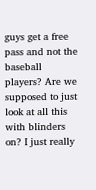guys get a free pass and not the baseball players? Are we supposed to just look at all this with blinders on? I just really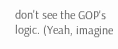don't see the GOP's logic. (Yeah, imagine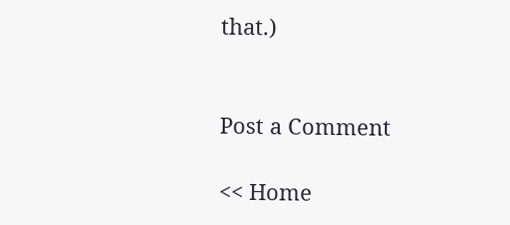that.)


Post a Comment

<< Home